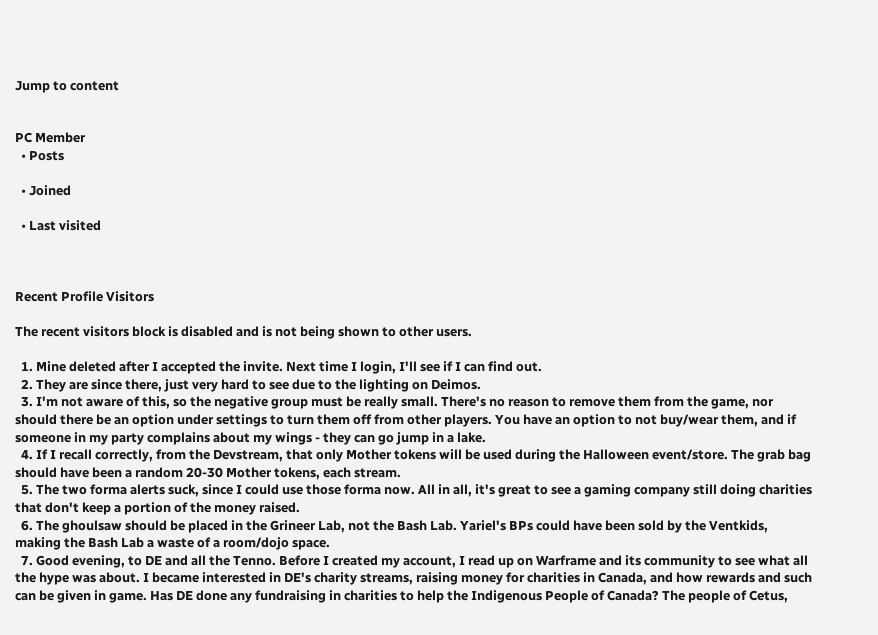Jump to content


PC Member
  • Posts

  • Joined

  • Last visited



Recent Profile Visitors

The recent visitors block is disabled and is not being shown to other users.

  1. Mine deleted after I accepted the invite. Next time I login, I'll see if I can find out.
  2. They are since there, just very hard to see due to the lighting on Deimos.
  3. I'm not aware of this, so the negative group must be really small. There's no reason to remove them from the game, nor should there be an option under settings to turn them off from other players. You have an option to not buy/wear them, and if someone in my party complains about my wings - they can go jump in a lake.
  4. If I recall correctly, from the Devstream, that only Mother tokens will be used during the Halloween event/store. The grab bag should have been a random 20-30 Mother tokens, each stream.
  5. The two forma alerts suck, since I could use those forma now. All in all, it's great to see a gaming company still doing charities that don't keep a portion of the money raised.
  6. The ghoulsaw should be placed in the Grineer Lab, not the Bash Lab. Yariel's BPs could have been sold by the Ventkids, making the Bash Lab a waste of a room/dojo space.
  7. Good evening, to DE and all the Tenno. Before I created my account, I read up on Warframe and its community to see what all the hype was about. I became interested in DE's charity streams, raising money for charities in Canada, and how rewards and such can be given in game. Has DE done any fundraising in charities to help the Indigenous People of Canada? The people of Cetus,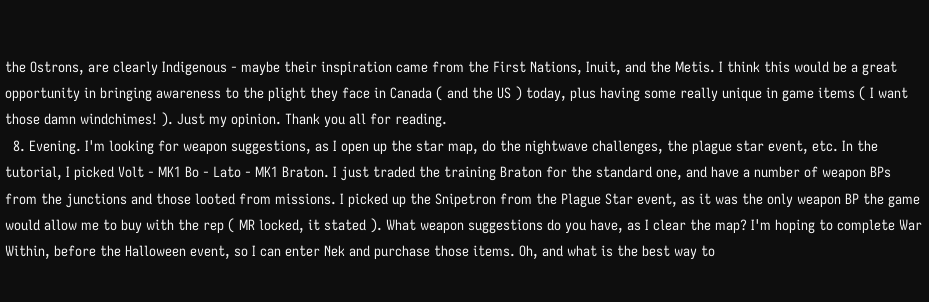the Ostrons, are clearly Indigenous - maybe their inspiration came from the First Nations, Inuit, and the Metis. I think this would be a great opportunity in bringing awareness to the plight they face in Canada ( and the US ) today, plus having some really unique in game items ( I want those damn windchimes! ). Just my opinion. Thank you all for reading.
  8. Evening. I'm looking for weapon suggestions, as I open up the star map, do the nightwave challenges, the plague star event, etc. In the tutorial, I picked Volt - MK1 Bo - Lato - MK1 Braton. I just traded the training Braton for the standard one, and have a number of weapon BPs from the junctions and those looted from missions. I picked up the Snipetron from the Plague Star event, as it was the only weapon BP the game would allow me to buy with the rep ( MR locked, it stated ). What weapon suggestions do you have, as I clear the map? I'm hoping to complete War Within, before the Halloween event, so I can enter Nek and purchase those items. Oh, and what is the best way to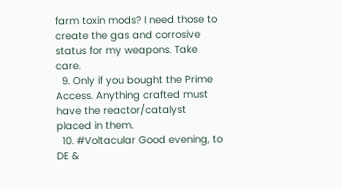farm toxin mods? I need those to create the gas and corrosive status for my weapons. Take care.
  9. Only if you bought the Prime Access. Anything crafted must have the reactor/catalyst placed in them.
  10. #Voltacular Good evening, to DE &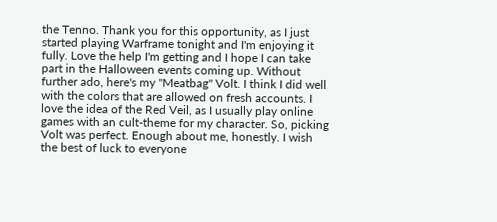the Tenno. Thank you for this opportunity, as I just started playing Warframe tonight and I'm enjoying it fully. Love the help I'm getting and I hope I can take part in the Halloween events coming up. Without further ado, here's my "Meatbag" Volt. I think I did well with the colors that are allowed on fresh accounts. I love the idea of the Red Veil, as I usually play online games with an cult-theme for my character. So, picking Volt was perfect. Enough about me, honestly. I wish the best of luck to everyone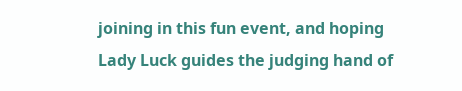joining in this fun event, and hoping Lady Luck guides the judging hand of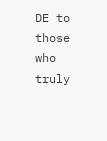DE to those who truly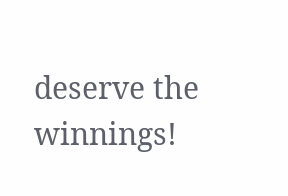deserve the winnings!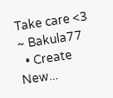Take care <3 ~ Bakula77
  • Create New...